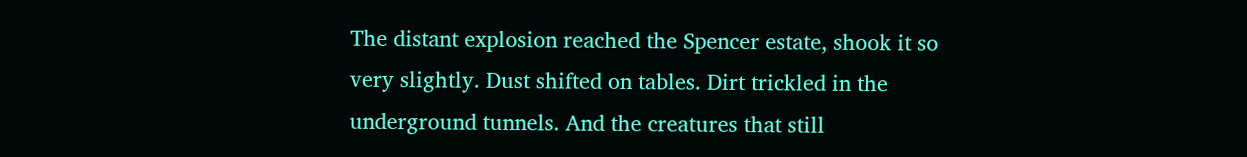The distant explosion reached the Spencer estate, shook it so very slightly. Dust shifted on tables. Dirt trickled in the underground tunnels. And the creatures that still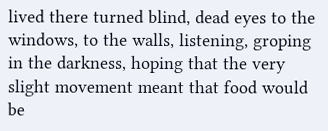lived there turned blind, dead eyes to the windows, to the walls, listening, groping in the darkness, hoping that the very slight movement meant that food would be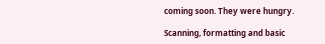coming soon. They were hungry.

Scanning, formatting and basic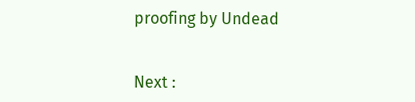proofing by Undead


Next :